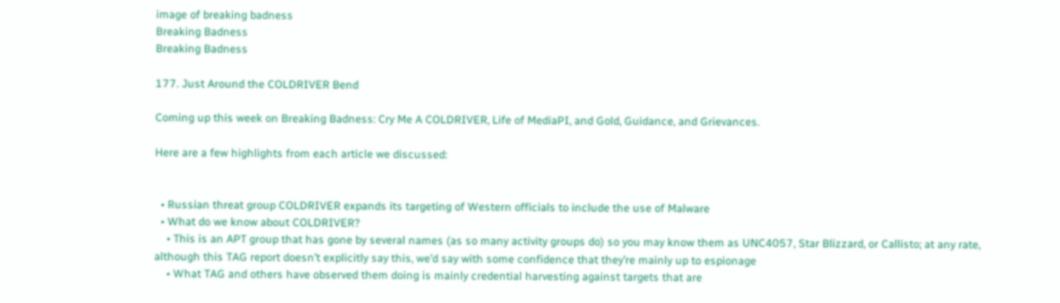image of breaking badness
Breaking Badness
Breaking Badness

177. Just Around the COLDRIVER Bend

Coming up this week on Breaking Badness: Cry Me A COLDRIVER, Life of MediaPI, and Gold, Guidance, and Grievances.

Here are a few highlights from each article we discussed:


  • Russian threat group COLDRIVER expands its targeting of Western officials to include the use of Malware
  • What do we know about COLDRIVER?
    • This is an APT group that has gone by several names (as so many activity groups do) so you may know them as UNC4057, Star Blizzard, or Callisto; at any rate, although this TAG report doesn’t explicitly say this, we’d say with some confidence that they’re mainly up to espionage
    • What TAG and others have observed them doing is mainly credential harvesting against targets that are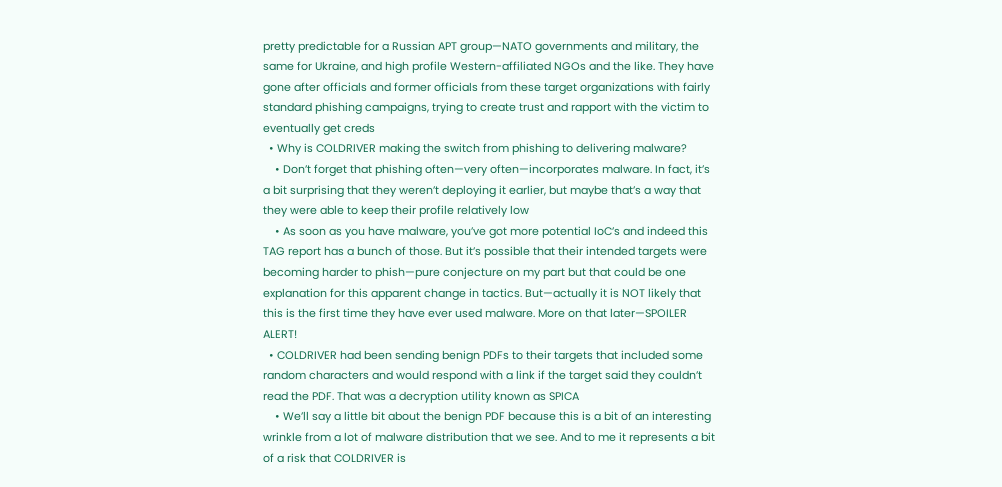pretty predictable for a Russian APT group—NATO governments and military, the same for Ukraine, and high profile Western-affiliated NGOs and the like. They have gone after officials and former officials from these target organizations with fairly standard phishing campaigns, trying to create trust and rapport with the victim to eventually get creds
  • Why is COLDRIVER making the switch from phishing to delivering malware?
    • Don’t forget that phishing often—very often—incorporates malware. In fact, it’s a bit surprising that they weren’t deploying it earlier, but maybe that’s a way that they were able to keep their profile relatively low
    • As soon as you have malware, you’ve got more potential IoC’s and indeed this TAG report has a bunch of those. But it’s possible that their intended targets were becoming harder to phish—pure conjecture on my part but that could be one explanation for this apparent change in tactics. But—actually it is NOT likely that this is the first time they have ever used malware. More on that later—SPOILER ALERT!
  • COLDRIVER had been sending benign PDFs to their targets that included some random characters and would respond with a link if the target said they couldn’t read the PDF. That was a decryption utility known as SPICA
    • We’ll say a little bit about the benign PDF because this is a bit of an interesting wrinkle from a lot of malware distribution that we see. And to me it represents a bit of a risk that COLDRIVER is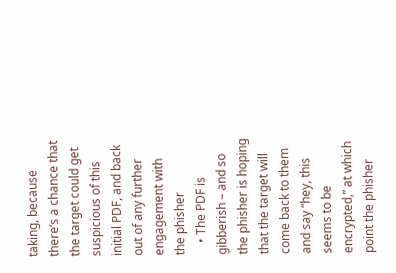taking, because there’s a chance that the target could get suspicious of this initial PDF, and back out of any further engagement with the phisher
    • The PDF is gibberish – and so the phisher is hoping that the target will come back to them and say “hey, this seems to be encrypted,” at which point the phisher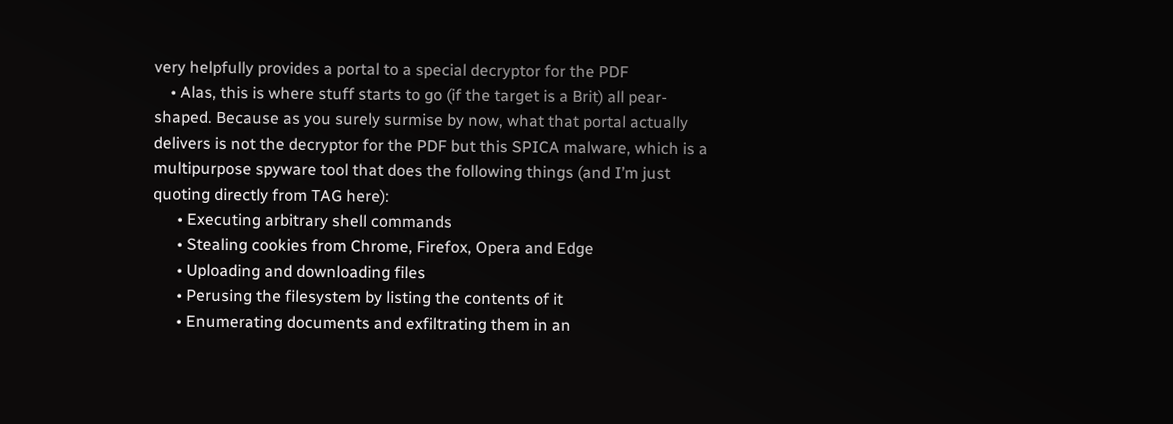very helpfully provides a portal to a special decryptor for the PDF
    • Alas, this is where stuff starts to go (if the target is a Brit) all pear-shaped. Because as you surely surmise by now, what that portal actually delivers is not the decryptor for the PDF but this SPICA malware, which is a multipurpose spyware tool that does the following things (and I’m just quoting directly from TAG here):
      • Executing arbitrary shell commands
      • Stealing cookies from Chrome, Firefox, Opera and Edge
      • Uploading and downloading files
      • Perusing the filesystem by listing the contents of it
      • Enumerating documents and exfiltrating them in an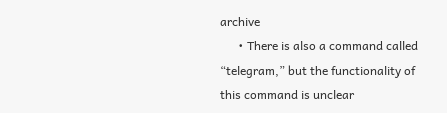archive
      • There is also a command called “telegram,” but the functionality of this command is unclear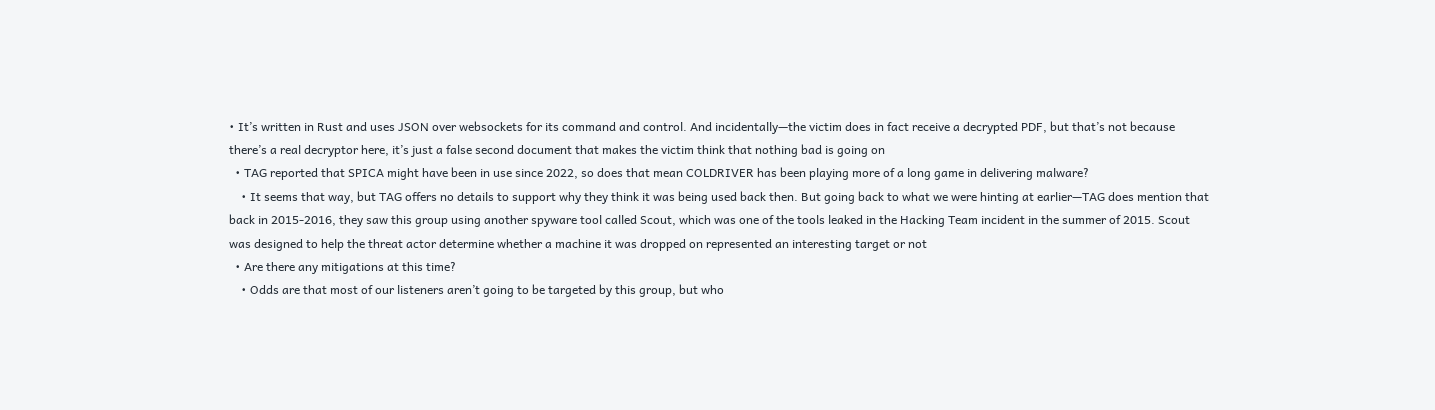• It’s written in Rust and uses JSON over websockets for its command and control. And incidentally—the victim does in fact receive a decrypted PDF, but that’s not because there’s a real decryptor here, it’s just a false second document that makes the victim think that nothing bad is going on
  • TAG reported that SPICA might have been in use since 2022, so does that mean COLDRIVER has been playing more of a long game in delivering malware?
    • It seems that way, but TAG offers no details to support why they think it was being used back then. But going back to what we were hinting at earlier—TAG does mention that back in 2015-2016, they saw this group using another spyware tool called Scout, which was one of the tools leaked in the Hacking Team incident in the summer of 2015. Scout was designed to help the threat actor determine whether a machine it was dropped on represented an interesting target or not
  • Are there any mitigations at this time?
    • Odds are that most of our listeners aren’t going to be targeted by this group, but who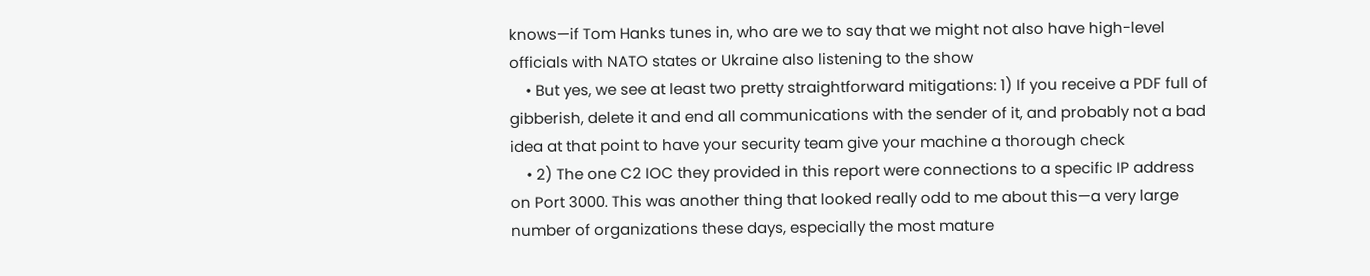knows—if Tom Hanks tunes in, who are we to say that we might not also have high-level officials with NATO states or Ukraine also listening to the show
    • But yes, we see at least two pretty straightforward mitigations: 1) If you receive a PDF full of gibberish, delete it and end all communications with the sender of it, and probably not a bad idea at that point to have your security team give your machine a thorough check
    • 2) The one C2 IOC they provided in this report were connections to a specific IP address on Port 3000. This was another thing that looked really odd to me about this—a very large number of organizations these days, especially the most mature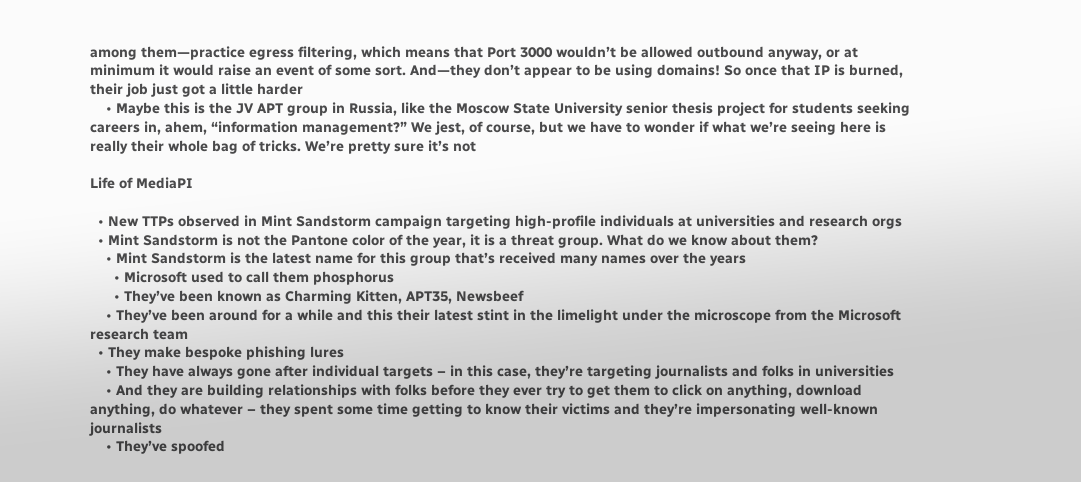among them—practice egress filtering, which means that Port 3000 wouldn’t be allowed outbound anyway, or at minimum it would raise an event of some sort. And—they don’t appear to be using domains! So once that IP is burned, their job just got a little harder
    • Maybe this is the JV APT group in Russia, like the Moscow State University senior thesis project for students seeking careers in, ahem, “information management?” We jest, of course, but we have to wonder if what we’re seeing here is really their whole bag of tricks. We’re pretty sure it’s not

Life of MediaPI

  • New TTPs observed in Mint Sandstorm campaign targeting high-profile individuals at universities and research orgs
  • Mint Sandstorm is not the Pantone color of the year, it is a threat group. What do we know about them?
    • Mint Sandstorm is the latest name for this group that’s received many names over the years
      • Microsoft used to call them phosphorus
      • They’ve been known as Charming Kitten, APT35, Newsbeef
    • They’ve been around for a while and this their latest stint in the limelight under the microscope from the Microsoft research team
  • They make bespoke phishing lures
    • They have always gone after individual targets – in this case, they’re targeting journalists and folks in universities
    • And they are building relationships with folks before they ever try to get them to click on anything, download anything, do whatever – they spent some time getting to know their victims and they’re impersonating well-known journalists
    • They’ve spoofed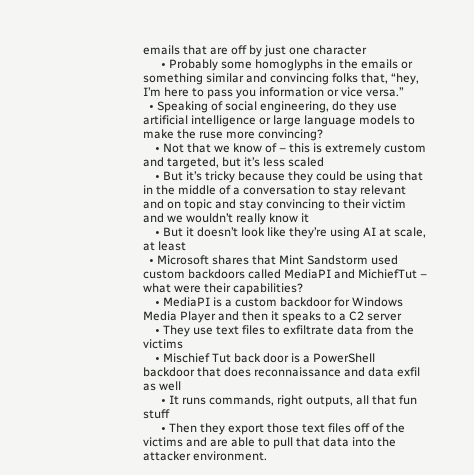emails that are off by just one character
      • Probably some homoglyphs in the emails or something similar and convincing folks that, “hey, I’m here to pass you information or vice versa.”
  • Speaking of social engineering, do they use artificial intelligence or large language models to make the ruse more convincing?
    • Not that we know of – this is extremely custom and targeted, but it’s less scaled
    • But it’s tricky because they could be using that in the middle of a conversation to stay relevant and on topic and stay convincing to their victim and we wouldn’t really know it
    • But it doesn’t look like they’re using AI at scale, at least
  • Microsoft shares that Mint Sandstorm used custom backdoors called MediaPI and MichiefTut – what were their capabilities?
    • MediaPI is a custom backdoor for Windows Media Player and then it speaks to a C2 server
    • They use text files to exfiltrate data from the victims
    • Mischief Tut back door is a PowerShell backdoor that does reconnaissance and data exfil as well
      • It runs commands, right outputs, all that fun stuff
      • Then they export those text files off of the victims and are able to pull that data into the attacker environment.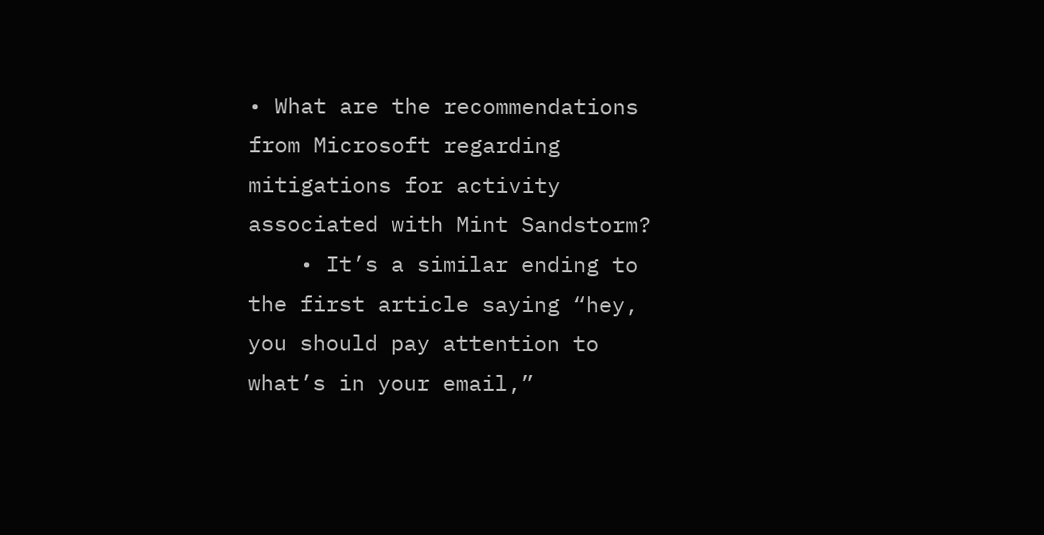• What are the recommendations from Microsoft regarding mitigations for activity associated with Mint Sandstorm?
    • It’s a similar ending to the first article saying “hey, you should pay attention to what’s in your email,”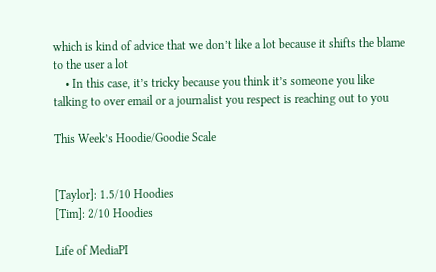which is kind of advice that we don’t like a lot because it shifts the blame to the user a lot
    • In this case, it’s tricky because you think it’s someone you like talking to over email or a journalist you respect is reaching out to you

This Week’s Hoodie/Goodie Scale


[Taylor]: 1.5/10 Hoodies
[Tim]: 2/10 Hoodies

Life of MediaPI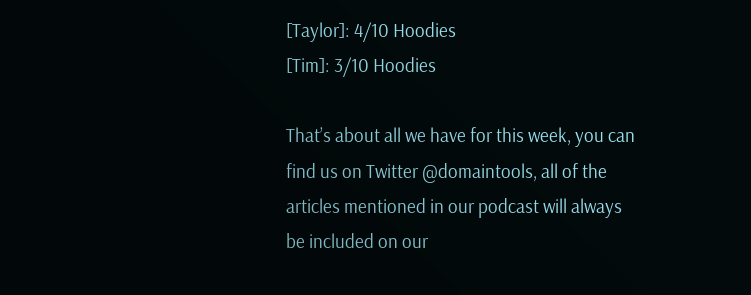[Taylor]: 4/10 Hoodies
[Tim]: 3/10 Hoodies

That’s about all we have for this week, you can find us on Twitter @domaintools, all of the articles mentioned in our podcast will always be included on our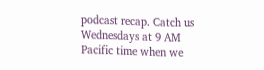podcast recap. Catch us Wednesdays at 9 AM Pacific time when we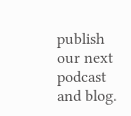publish our next podcast and blog.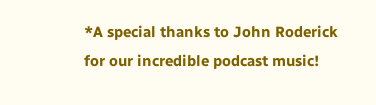*A special thanks to John Roderick for our incredible podcast music!